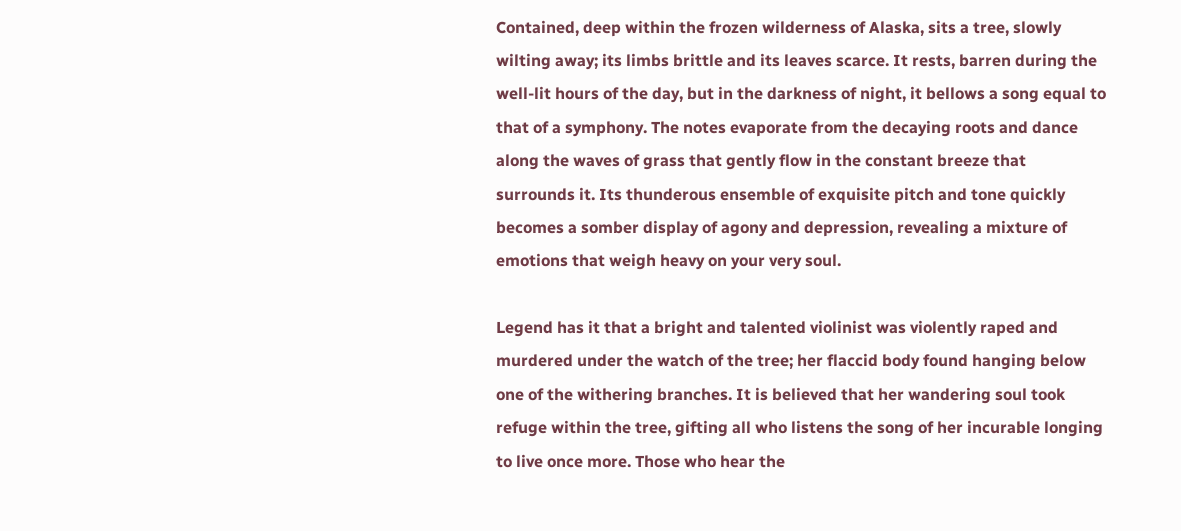Contained, deep within the frozen wilderness of Alaska, sits a tree, slowly wilting away; its limbs brittle and its leaves scarce. It rests, barren during the well-lit hours of the day, but in the darkness of night, it bellows a song equal to that of a symphony. The notes evaporate from the decaying roots and dance along the waves of grass that gently flow in the constant breeze that surrounds it. Its thunderous ensemble of exquisite pitch and tone quickly becomes a somber display of agony and depression, revealing a mixture of emotions that weigh heavy on your very soul.

Legend has it that a bright and talented violinist was violently raped and murdered under the watch of the tree; her flaccid body found hanging below one of the withering branches. It is believed that her wandering soul took refuge within the tree, gifting all who listens the song of her incurable longing to live once more. Those who hear the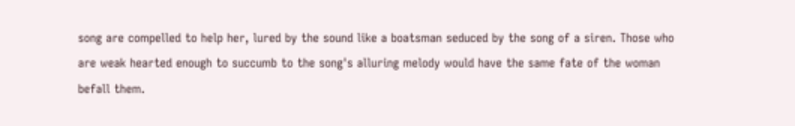song are compelled to help her, lured by the sound like a boatsman seduced by the song of a siren. Those who are weak hearted enough to succumb to the song's alluring melody would have the same fate of the woman befall them.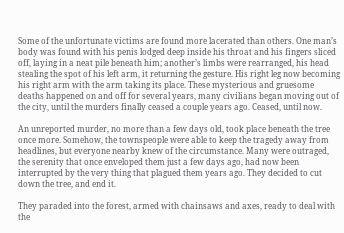Some of the unfortunate victims are found more lacerated than others. One man’s body was found with his penis lodged deep inside his throat and his fingers sliced off, laying in a neat pile beneath him; another’s limbs were rearranged, his head stealing the spot of his left arm, it returning the gesture. His right leg now becoming his right arm with the arm taking its place. These mysterious and gruesome deaths happened on and off for several years, many civilians began moving out of the city, until the murders finally ceased a couple years ago. Ceased, until now.

An unreported murder, no more than a few days old, took place beneath the tree once more. Somehow, the townspeople were able to keep the tragedy away from headlines, but everyone nearby knew of the circumstance. Many were outraged, the serenity that once enveloped them just a few days ago, had now been interrupted by the very thing that plagued them years ago. They decided to cut down the tree, and end it.

They paraded into the forest, armed with chainsaws and axes, ready to deal with the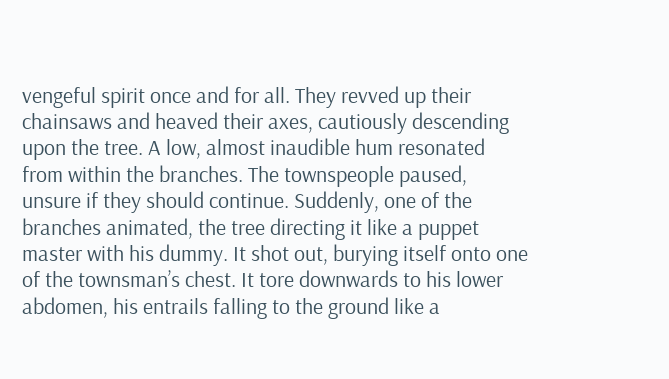vengeful spirit once and for all. They revved up their chainsaws and heaved their axes, cautiously descending upon the tree. A low, almost inaudible hum resonated from within the branches. The townspeople paused, unsure if they should continue. Suddenly, one of the branches animated, the tree directing it like a puppet master with his dummy. It shot out, burying itself onto one of the townsman’s chest. It tore downwards to his lower abdomen, his entrails falling to the ground like a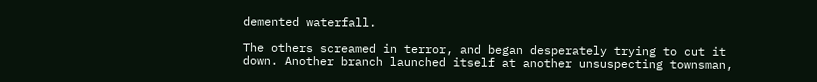demented waterfall.

The others screamed in terror, and began desperately trying to cut it down. Another branch launched itself at another unsuspecting townsman,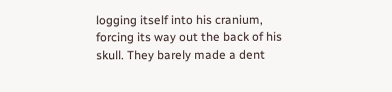logging itself into his cranium, forcing its way out the back of his skull. They barely made a dent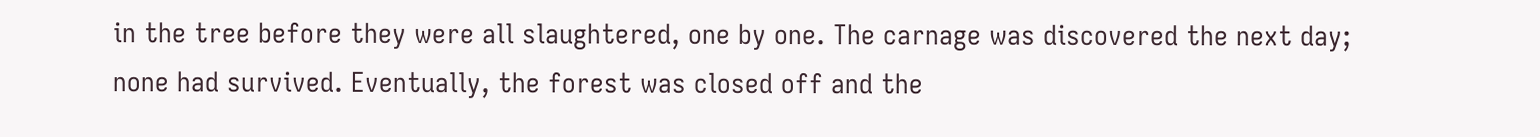in the tree before they were all slaughtered, one by one. The carnage was discovered the next day; none had survived. Eventually, the forest was closed off and the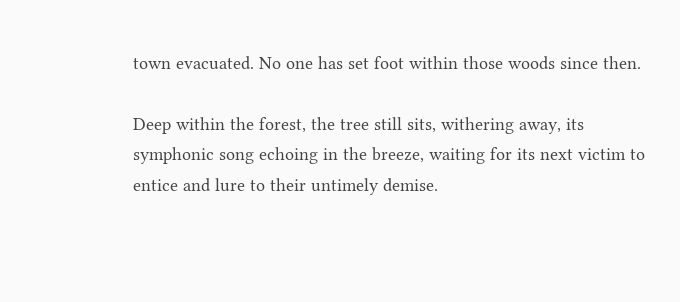town evacuated. No one has set foot within those woods since then.

Deep within the forest, the tree still sits, withering away, its symphonic song echoing in the breeze, waiting for its next victim to entice and lure to their untimely demise.